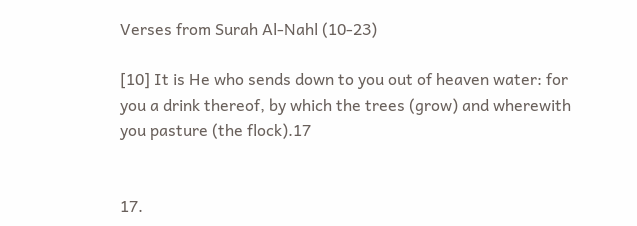Verses from Surah Al-Nahl (10-23)

[10] It is He who sends down to you out of heaven water: for you a drink thereof, by which the trees (grow) and wherewith you pasture (the flock).17


17.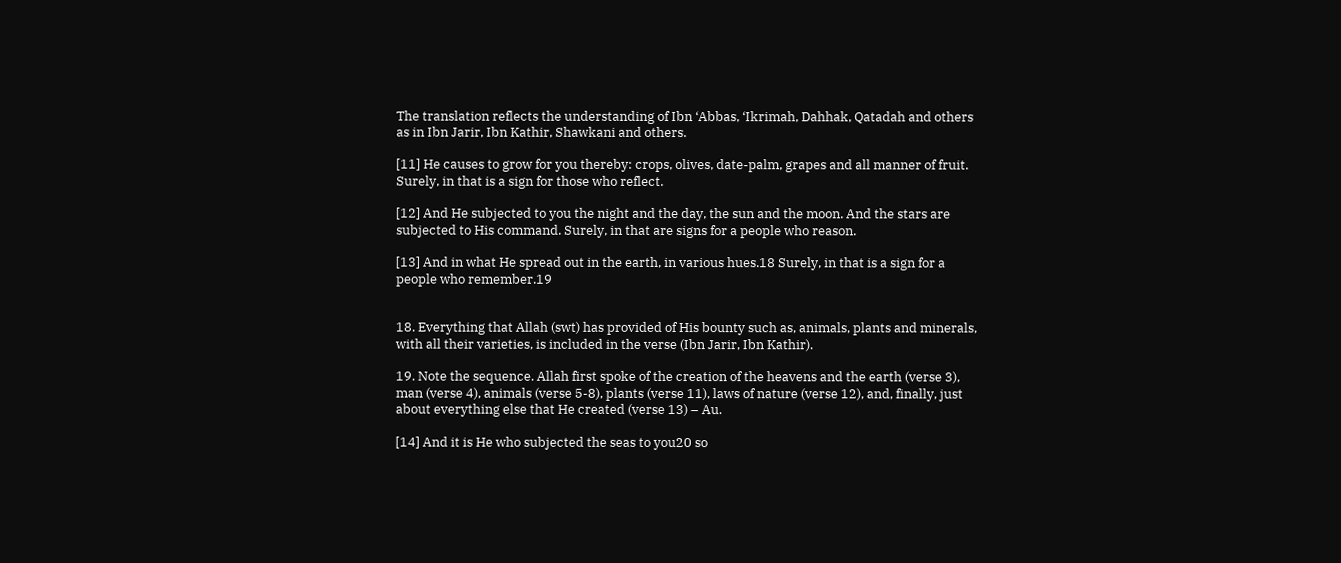The translation reflects the understanding of Ibn ‘Abbas, ‘Ikrimah, Dahhak, Qatadah and others as in Ibn Jarir, Ibn Kathir, Shawkani and others.

[11] He causes to grow for you thereby: crops, olives, date-palm, grapes and all manner of fruit. Surely, in that is a sign for those who reflect.

[12] And He subjected to you the night and the day, the sun and the moon. And the stars are subjected to His command. Surely, in that are signs for a people who reason.

[13] And in what He spread out in the earth, in various hues.18 Surely, in that is a sign for a people who remember.19


18. Everything that Allah (swt) has provided of His bounty such as, animals, plants and minerals, with all their varieties, is included in the verse (Ibn Jarir, Ibn Kathir).

19. Note the sequence. Allah first spoke of the creation of the heavens and the earth (verse 3), man (verse 4), animals (verse 5-8), plants (verse 11), laws of nature (verse 12), and, finally, just about everything else that He created (verse 13) – Au.

[14] And it is He who subjected the seas to you20 so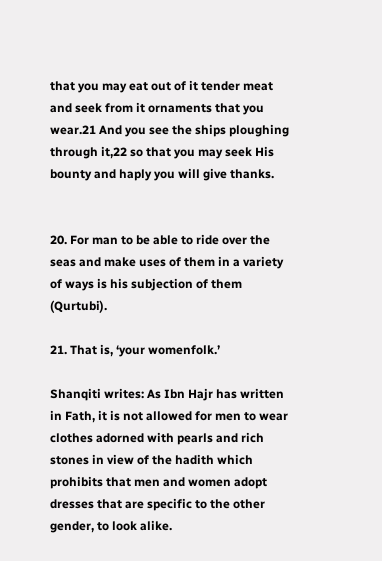that you may eat out of it tender meat and seek from it ornaments that you wear.21 And you see the ships ploughing through it,22 so that you may seek His bounty and haply you will give thanks.


20. For man to be able to ride over the seas and make uses of them in a variety of ways is his subjection of them (Qurtubi).

21. That is, ‘your womenfolk.’

Shanqiti writes: As Ibn Hajr has written in Fath, it is not allowed for men to wear clothes adorned with pearls and rich stones in view of the hadith which prohibits that men and women adopt dresses that are specific to the other gender, to look alike.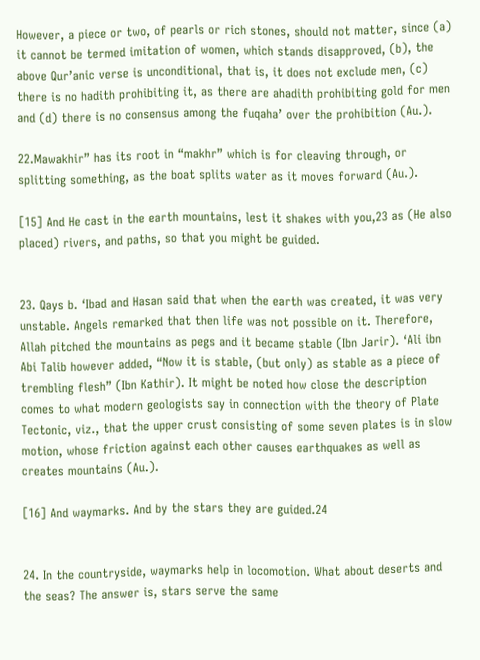However, a piece or two, of pearls or rich stones, should not matter, since (a) it cannot be termed imitation of women, which stands disapproved, (b), the above Qur’anic verse is unconditional, that is, it does not exclude men, (c) there is no hadith prohibiting it, as there are ahadith prohibiting gold for men and (d) there is no consensus among the fuqaha’ over the prohibition (Au.).

22.Mawakhir” has its root in “makhr” which is for cleaving through, or splitting something, as the boat splits water as it moves forward (Au.).

[15] And He cast in the earth mountains, lest it shakes with you,23 as (He also placed) rivers, and paths, so that you might be guided.


23. Qays b. ‘Ibad and Hasan said that when the earth was created, it was very unstable. Angels remarked that then life was not possible on it. Therefore, Allah pitched the mountains as pegs and it became stable (Ibn Jarir). ‘Ali ibn Abi Talib however added, “Now it is stable, (but only) as stable as a piece of trembling flesh” (Ibn Kathir). It might be noted how close the description comes to what modern geologists say in connection with the theory of Plate Tectonic, viz., that the upper crust consisting of some seven plates is in slow motion, whose friction against each other causes earthquakes as well as creates mountains (Au.).

[16] And waymarks. And by the stars they are guided.24


24. In the countryside, waymarks help in locomotion. What about deserts and the seas? The answer is, stars serve the same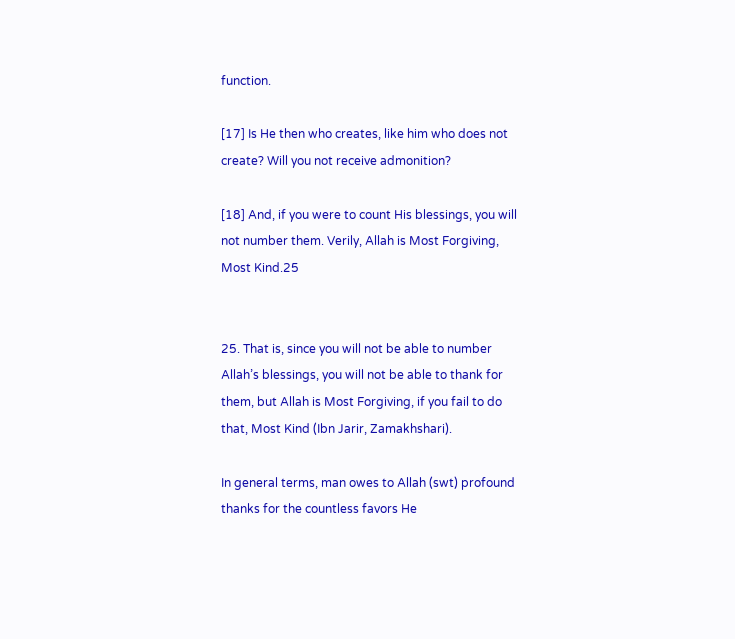function.

[17] Is He then who creates, like him who does not create? Will you not receive admonition?

[18] And, if you were to count His blessings, you will not number them. Verily, Allah is Most Forgiving, Most Kind.25


25. That is, since you will not be able to number Allah’s blessings, you will not be able to thank for them, but Allah is Most Forgiving, if you fail to do that, Most Kind (Ibn Jarir, Zamakhshari).

In general terms, man owes to Allah (swt) profound thanks for the countless favors He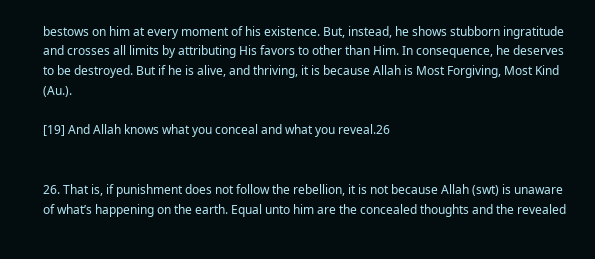bestows on him at every moment of his existence. But, instead, he shows stubborn ingratitude and crosses all limits by attributing His favors to other than Him. In consequence, he deserves to be destroyed. But if he is alive, and thriving, it is because Allah is Most Forgiving, Most Kind (Au.).

[19] And Allah knows what you conceal and what you reveal.26


26. That is, if punishment does not follow the rebellion, it is not because Allah (swt) is unaware of what’s happening on the earth. Equal unto him are the concealed thoughts and the revealed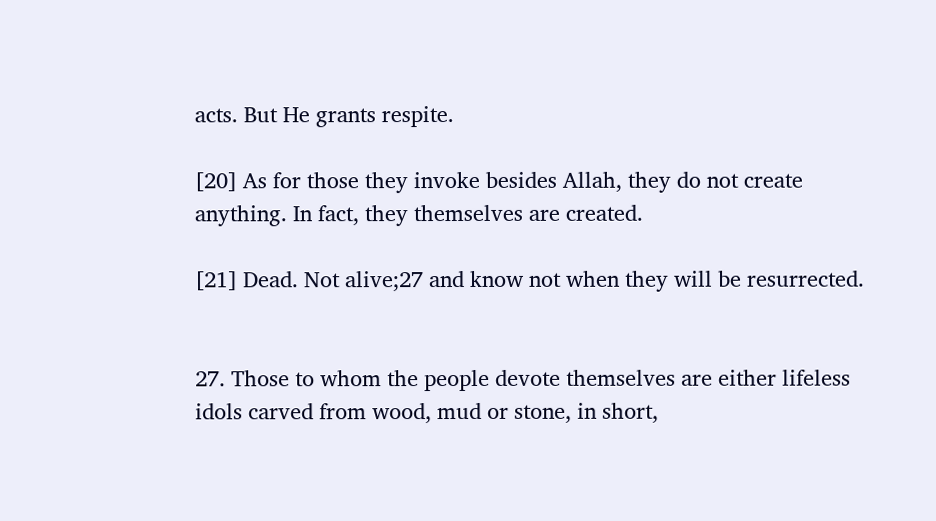acts. But He grants respite.

[20] As for those they invoke besides Allah, they do not create anything. In fact, they themselves are created.

[21] Dead. Not alive;27 and know not when they will be resurrected.


27. Those to whom the people devote themselves are either lifeless idols carved from wood, mud or stone, in short,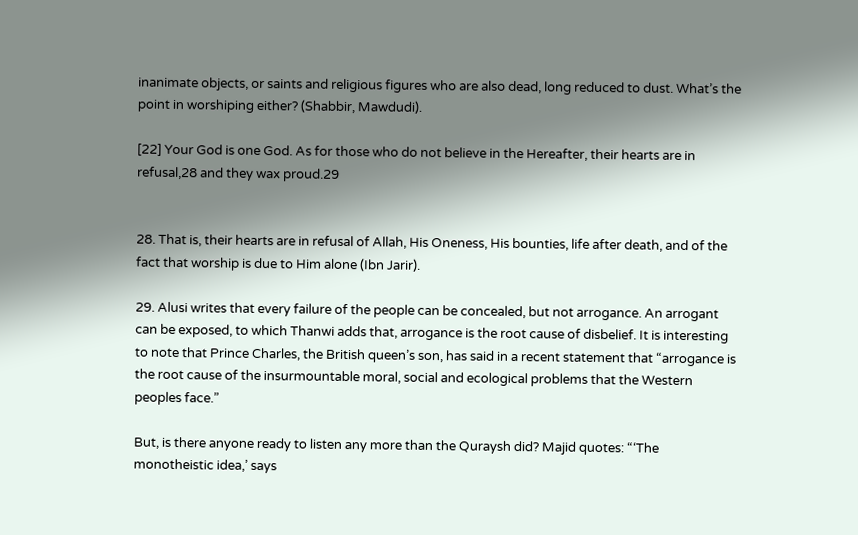inanimate objects, or saints and religious figures who are also dead, long reduced to dust. What’s the point in worshiping either? (Shabbir, Mawdudi).

[22] Your God is one God. As for those who do not believe in the Hereafter, their hearts are in refusal,28 and they wax proud.29


28. That is, their hearts are in refusal of Allah, His Oneness, His bounties, life after death, and of the fact that worship is due to Him alone (Ibn Jarir).

29. Alusi writes that every failure of the people can be concealed, but not arrogance. An arrogant can be exposed, to which Thanwi adds that, arrogance is the root cause of disbelief. It is interesting to note that Prince Charles, the British queen’s son, has said in a recent statement that “arrogance is the root cause of the insurmountable moral, social and ecological problems that the Western peoples face.”

But, is there anyone ready to listen any more than the Quraysh did? Majid quotes: “‘The monotheistic idea,’ says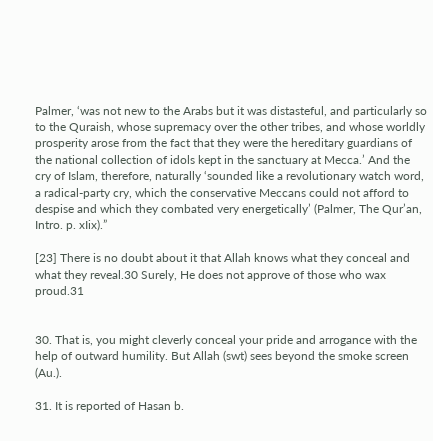Palmer, ‘was not new to the Arabs but it was distasteful, and particularly so to the Quraish, whose supremacy over the other tribes, and whose worldly prosperity arose from the fact that they were the hereditary guardians of the national collection of idols kept in the sanctuary at Mecca.’ And the cry of Islam, therefore, naturally ‘sounded like a revolutionary watch word, a radical-party cry, which the conservative Meccans could not afford to despise and which they combated very energetically’ (Palmer, The Qur’an, Intro. p. xIix).”

[23] There is no doubt about it that Allah knows what they conceal and what they reveal.30 Surely, He does not approve of those who wax proud.31


30. That is, you might cleverly conceal your pride and arrogance with the help of outward humility. But Allah (swt) sees beyond the smoke screen (Au.).

31. It is reported of Hasan b.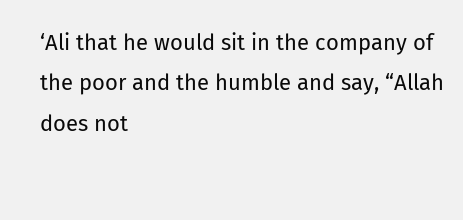‘Ali that he would sit in the company of the poor and the humble and say, “Allah does not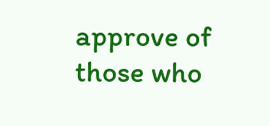approve of those who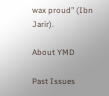wax proud” (Ibn Jarir).

About YMD

Past Issues